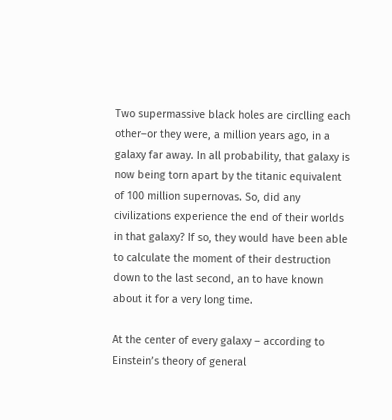Two supermassive black holes are circlling each other–or they were, a million years ago, in a galaxy far away. In all probability, that galaxy is now being torn apart by the titanic equivalent of 100 million supernovas. So, did any civilizations experience the end of their worlds in that galaxy? If so, they would have been able to calculate the moment of their destruction down to the last second, an to have known about it for a very long time.

At the center of every galaxy – according to Einstein’s theory of general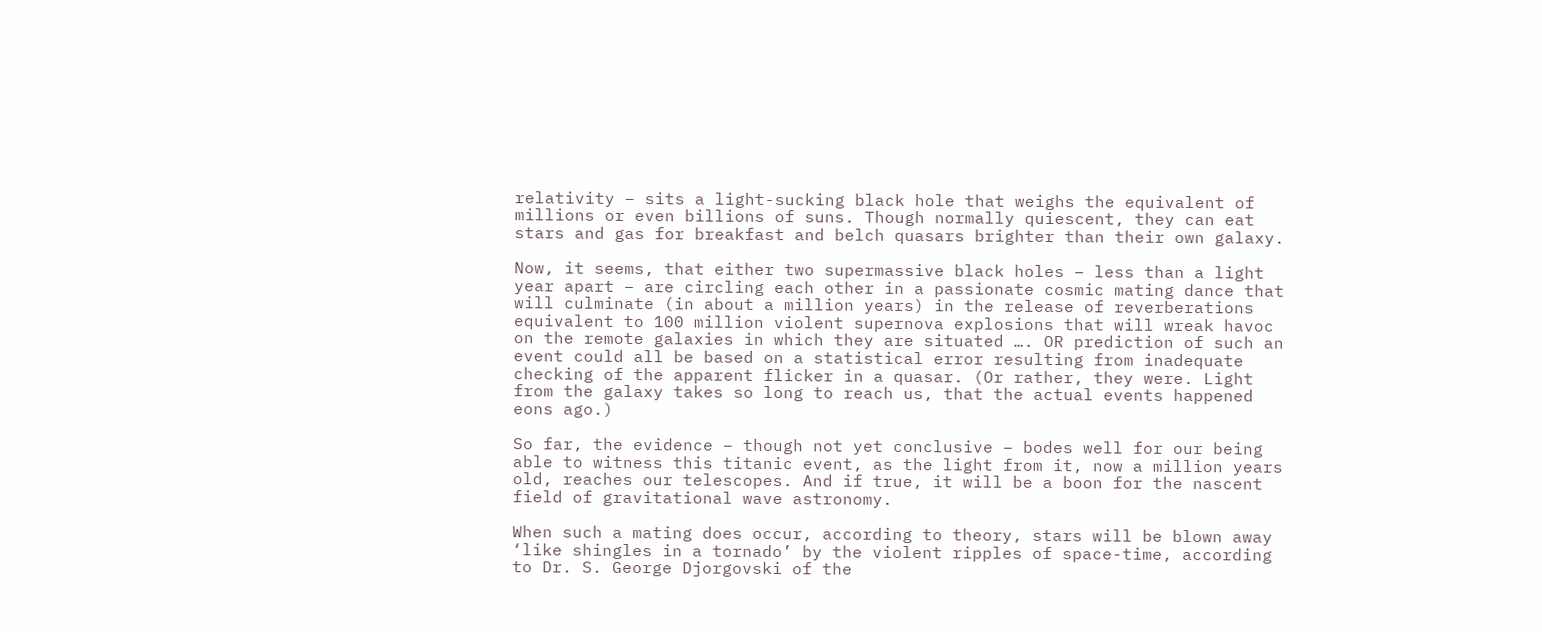relativity – sits a light-sucking black hole that weighs the equivalent of millions or even billions of suns. Though normally quiescent, they can eat stars and gas for breakfast and belch quasars brighter than their own galaxy.

Now, it seems, that either two supermassive black holes – less than a light year apart – are circling each other in a passionate cosmic mating dance that will culminate (in about a million years) in the release of reverberations equivalent to 100 million violent supernova explosions that will wreak havoc on the remote galaxies in which they are situated …. OR prediction of such an event could all be based on a statistical error resulting from inadequate checking of the apparent flicker in a quasar. (Or rather, they were. Light from the galaxy takes so long to reach us, that the actual events happened eons ago.)

So far, the evidence – though not yet conclusive – bodes well for our being able to witness this titanic event, as the light from it, now a million years old, reaches our telescopes. And if true, it will be a boon for the nascent field of gravitational wave astronomy.

When such a mating does occur, according to theory, stars will be blown away ‘like shingles in a tornado’ by the violent ripples of space-time, according to Dr. S. George Djorgovski of the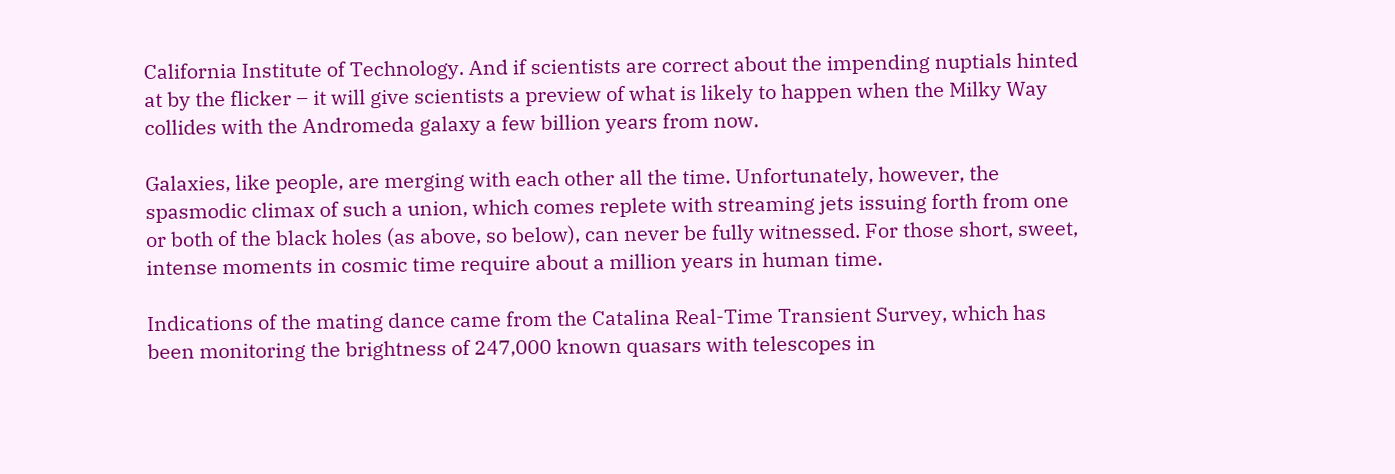California Institute of Technology. And if scientists are correct about the impending nuptials hinted at by the flicker – it will give scientists a preview of what is likely to happen when the Milky Way collides with the Andromeda galaxy a few billion years from now.

Galaxies, like people, are merging with each other all the time. Unfortunately, however, the spasmodic climax of such a union, which comes replete with streaming jets issuing forth from one or both of the black holes (as above, so below), can never be fully witnessed. For those short, sweet, intense moments in cosmic time require about a million years in human time.

Indications of the mating dance came from the Catalina Real-Time Transient Survey, which has been monitoring the brightness of 247,000 known quasars with telescopes in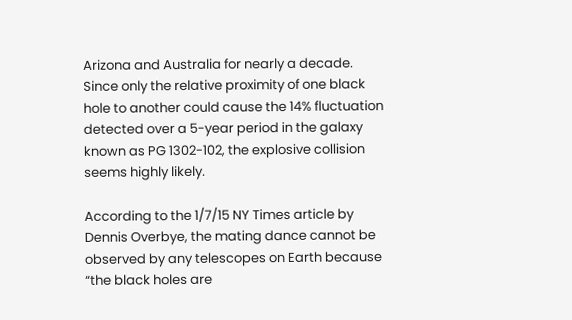Arizona and Australia for nearly a decade. Since only the relative proximity of one black hole to another could cause the 14% fluctuation detected over a 5-year period in the galaxy known as PG 1302-102, the explosive collision seems highly likely.

According to the 1/7/15 NY Times article by Dennis Overbye, the mating dance cannot be observed by any telescopes on Earth because “the black holes are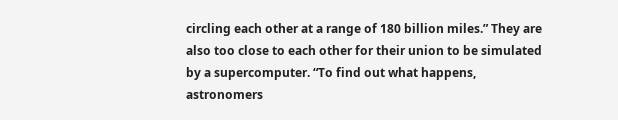circling each other at a range of 180 billion miles.” They are also too close to each other for their union to be simulated by a supercomputer. “To find out what happens, astronomers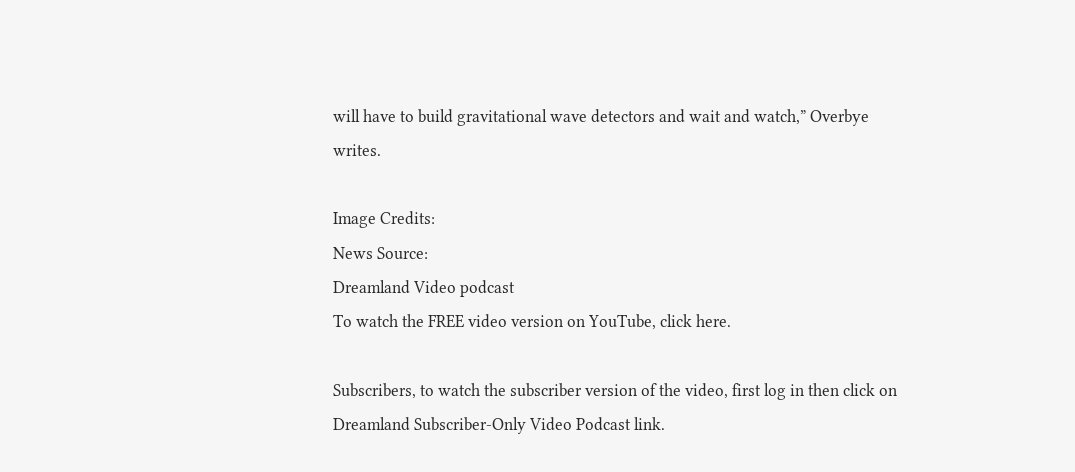will have to build gravitational wave detectors and wait and watch,” Overbye writes.

Image Credits:
News Source:
Dreamland Video podcast
To watch the FREE video version on YouTube, click here.

Subscribers, to watch the subscriber version of the video, first log in then click on Dreamland Subscriber-Only Video Podcast link.